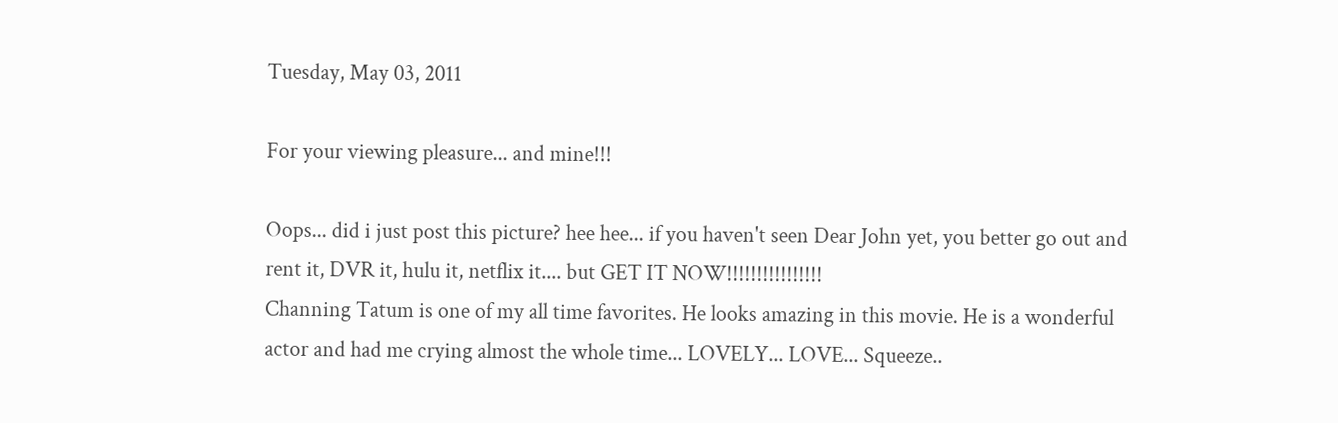Tuesday, May 03, 2011

For your viewing pleasure... and mine!!!

Oops... did i just post this picture? hee hee... if you haven't seen Dear John yet, you better go out and rent it, DVR it, hulu it, netflix it.... but GET IT NOW!!!!!!!!!!!!!!!!
Channing Tatum is one of my all time favorites. He looks amazing in this movie. He is a wonderful actor and had me crying almost the whole time... LOVELY... LOVE... Squeeze..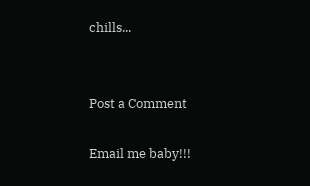chills...


Post a Comment

Email me baby!!!